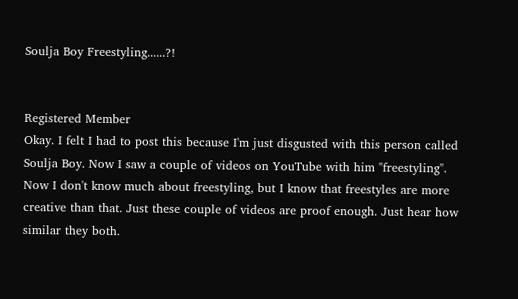Soulja Boy Freestyling......?!


Registered Member
Okay. I felt I had to post this because I'm just disgusted with this person called Soulja Boy. Now I saw a couple of videos on YouTube with him "freestyling". Now I don't know much about freestyling, but I know that freestyles are more creative than that. Just these couple of videos are proof enough. Just hear how similar they both.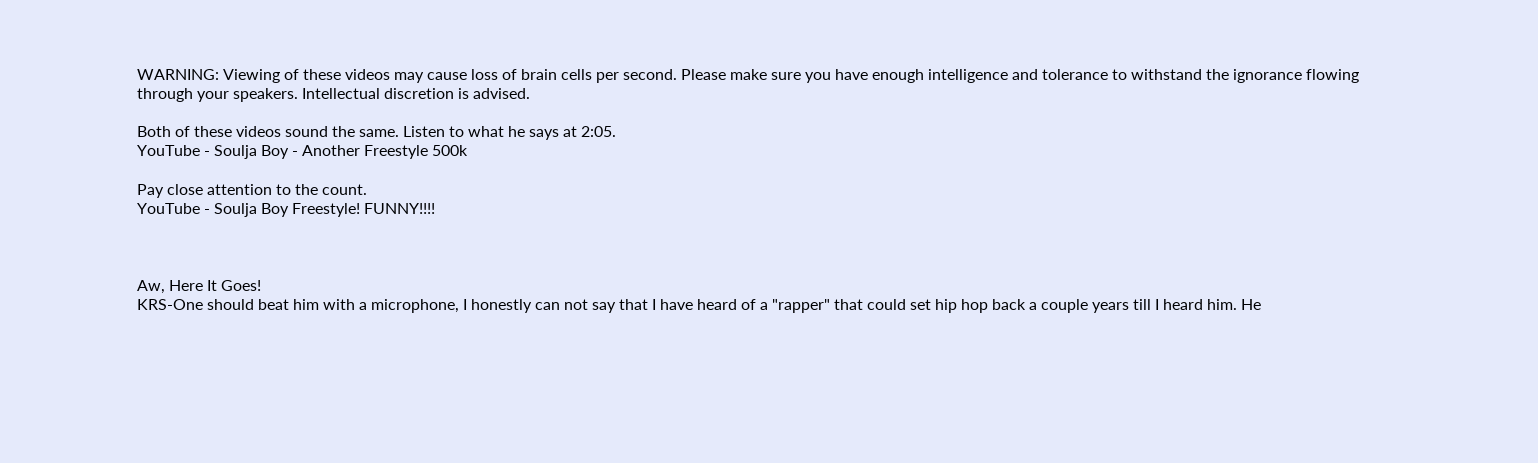WARNING: Viewing of these videos may cause loss of brain cells per second. Please make sure you have enough intelligence and tolerance to withstand the ignorance flowing through your speakers. Intellectual discretion is advised.

Both of these videos sound the same. Listen to what he says at 2:05.
YouTube - Soulja Boy - Another Freestyle 500k

Pay close attention to the count.
YouTube - Soulja Boy Freestyle! FUNNY!!!!



Aw, Here It Goes!
KRS-One should beat him with a microphone, I honestly can not say that I have heard of a "rapper" that could set hip hop back a couple years till I heard him. He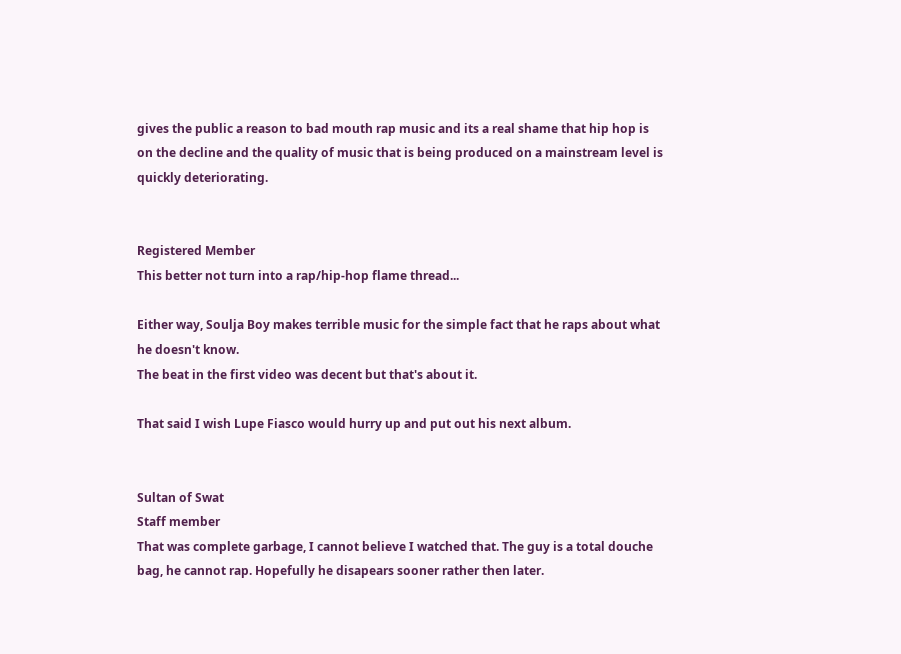gives the public a reason to bad mouth rap music and its a real shame that hip hop is on the decline and the quality of music that is being produced on a mainstream level is quickly deteriorating.


Registered Member
This better not turn into a rap/hip-hop flame thread...

Either way, Soulja Boy makes terrible music for the simple fact that he raps about what he doesn't know.
The beat in the first video was decent but that's about it.

That said I wish Lupe Fiasco would hurry up and put out his next album.


Sultan of Swat
Staff member
That was complete garbage, I cannot believe I watched that. The guy is a total douche bag, he cannot rap. Hopefully he disapears sooner rather then later.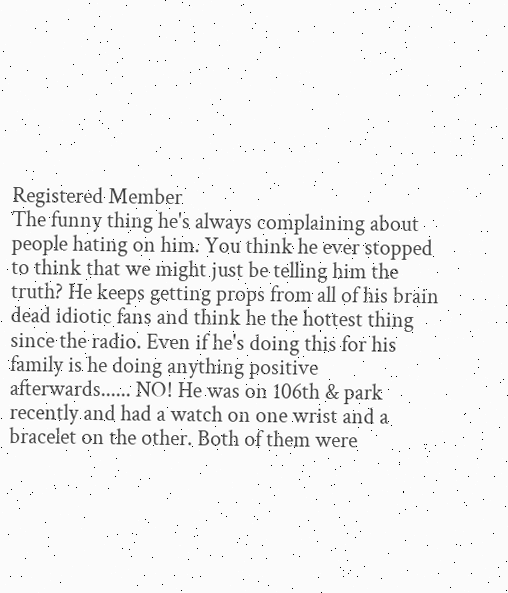Registered Member
The funny thing he's always complaining about people hating on him. You think he ever stopped to think that we might just be telling him the truth? He keeps getting props from all of his brain dead idiotic fans and think he the hottest thing since the radio. Even if he's doing this for his family is he doing anything positive afterwards...... NO! He was on 106th & park recently and had a watch on one wrist and a bracelet on the other. Both of them were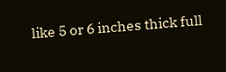like 5 or 6 inches thick full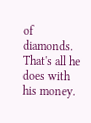of diamonds. That's all he does with his money.